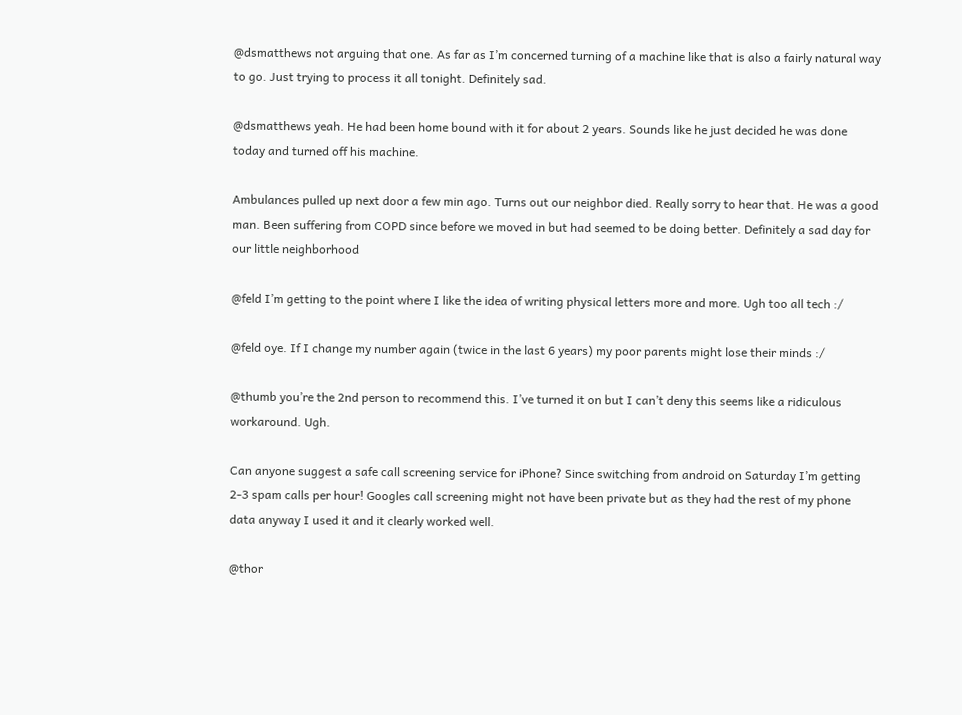@dsmatthews not arguing that one. As far as I’m concerned turning of a machine like that is also a fairly natural way to go. Just trying to process it all tonight. Definitely sad.

@dsmatthews yeah. He had been home bound with it for about 2 years. Sounds like he just decided he was done today and turned off his machine.

Ambulances pulled up next door a few min ago. Turns out our neighbor died. Really sorry to hear that. He was a good man. Been suffering from COPD since before we moved in but had seemed to be doing better. Definitely a sad day for our little neighborhood

@feld I’m getting to the point where I like the idea of writing physical letters more and more. Ugh too all tech :/

@feld oye. If I change my number again (twice in the last 6 years) my poor parents might lose their minds :/

@thumb you’re the 2nd person to recommend this. I’ve turned it on but I can’t deny this seems like a ridiculous workaround. Ugh.

Can anyone suggest a safe call screening service for iPhone? Since switching from android on Saturday I’m getting 2-3 spam calls per hour! Googles call screening might not have been private but as they had the rest of my phone data anyway I used it and it clearly worked well.

@thor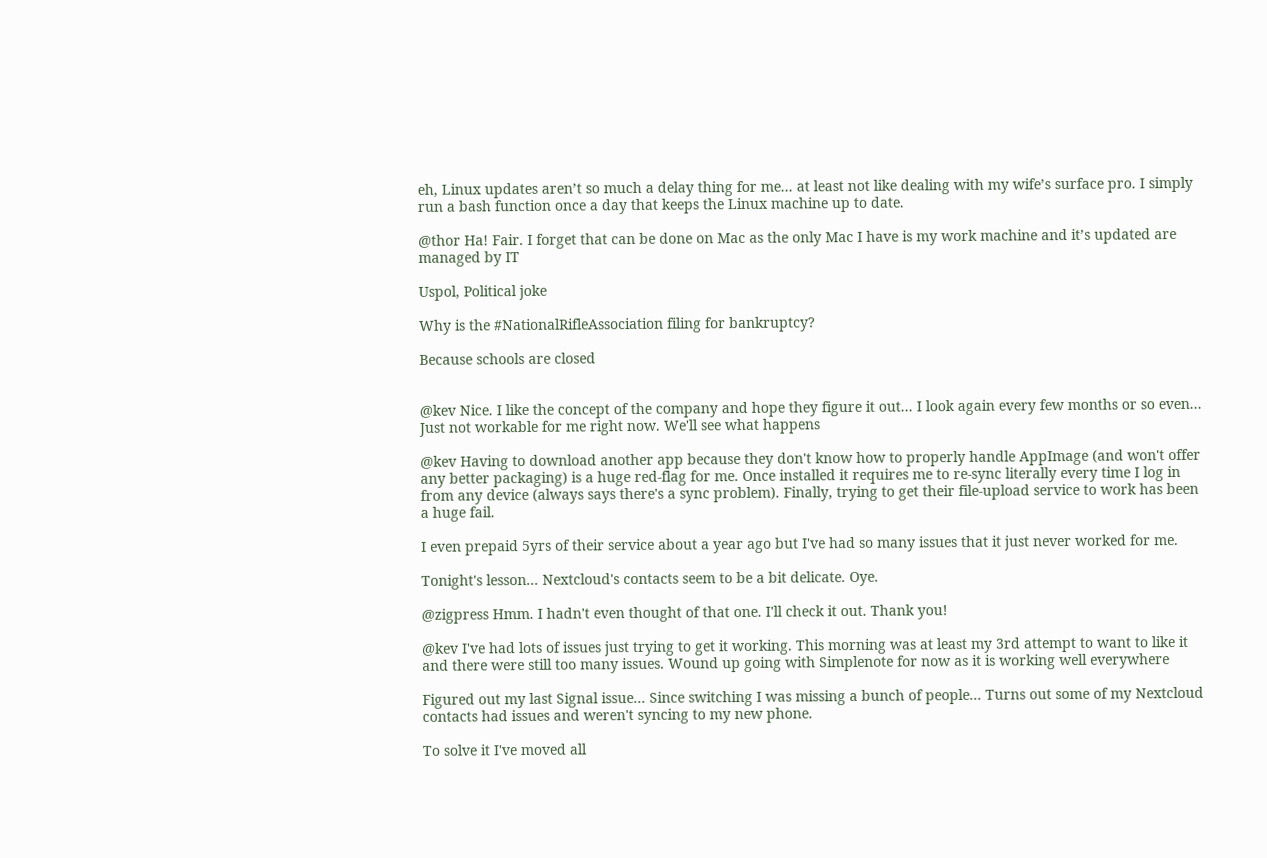eh, Linux updates aren’t so much a delay thing for me... at least not like dealing with my wife’s surface pro. I simply run a bash function once a day that keeps the Linux machine up to date.

@thor Ha! Fair. I forget that can be done on Mac as the only Mac I have is my work machine and it’s updated are managed by IT

Uspol, Political joke

Why is the #NationalRifleAssociation filing for bankruptcy?

Because schools are closed


@kev Nice. I like the concept of the company and hope they figure it out... I look again every few months or so even... Just not workable for me right now. We'll see what happens

@kev Having to download another app because they don't know how to properly handle AppImage (and won't offer any better packaging) is a huge red-flag for me. Once installed it requires me to re-sync literally every time I log in from any device (always says there's a sync problem). Finally, trying to get their file-upload service to work has been a huge fail.

I even prepaid 5yrs of their service about a year ago but I've had so many issues that it just never worked for me.

Tonight's lesson... Nextcloud's contacts seem to be a bit delicate. Oye.

@zigpress Hmm. I hadn't even thought of that one. I'll check it out. Thank you!

@kev I've had lots of issues just trying to get it working. This morning was at least my 3rd attempt to want to like it and there were still too many issues. Wound up going with Simplenote for now as it is working well everywhere

Figured out my last Signal issue... Since switching I was missing a bunch of people... Turns out some of my Nextcloud contacts had issues and weren't syncing to my new phone.

To solve it I've moved all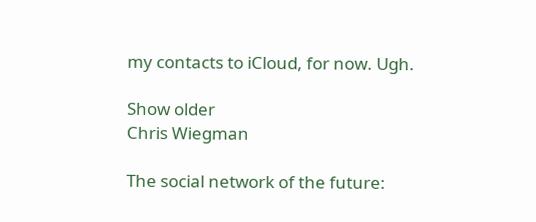my contacts to iCloud, for now. Ugh.

Show older
Chris Wiegman

The social network of the future: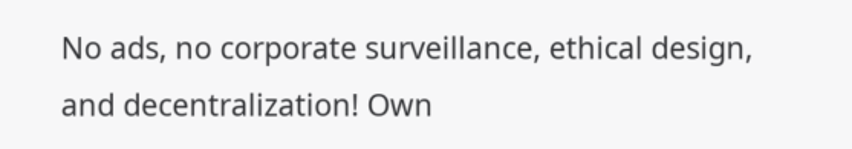No ads, no corporate surveillance, ethical design, and decentralization! Own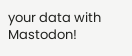your data with Mastodon!